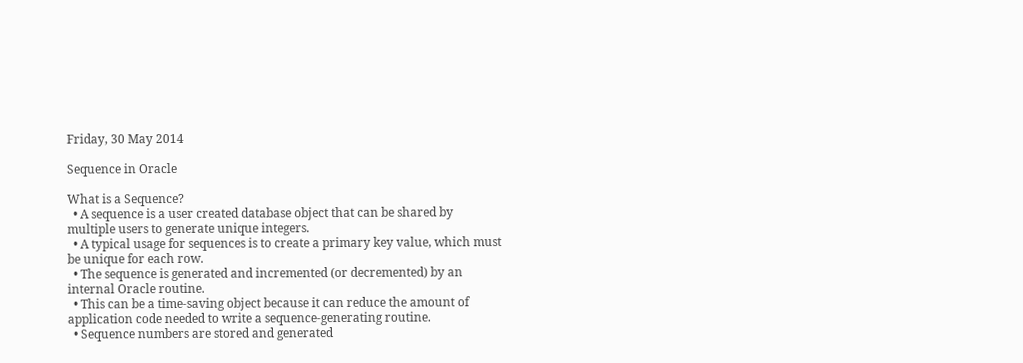Friday, 30 May 2014

Sequence in Oracle

What is a Sequence?
  • A sequence is a user created database object that can be shared by multiple users to generate unique integers.
  • A typical usage for sequences is to create a primary key value, which must be unique for each row.
  • The sequence is generated and incremented (or decremented) by an internal Oracle routine.
  • This can be a time-saving object because it can reduce the amount of application code needed to write a sequence-generating routine.
  • Sequence numbers are stored and generated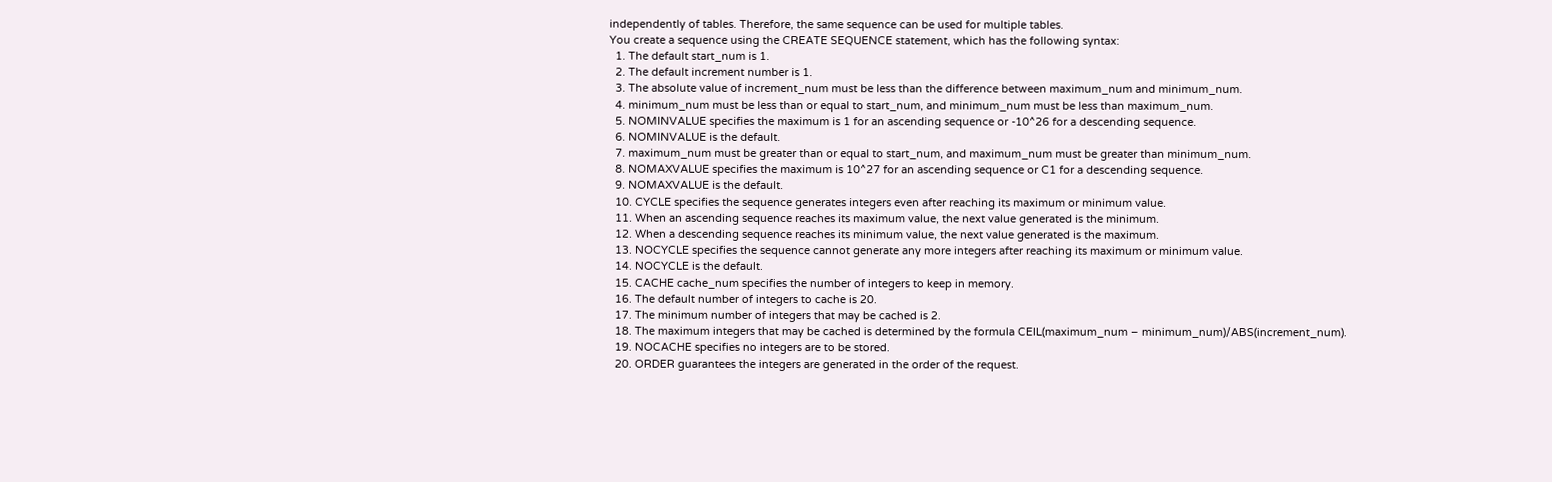independently of tables. Therefore, the same sequence can be used for multiple tables.
You create a sequence using the CREATE SEQUENCE statement, which has the following syntax:
  1. The default start_num is 1.
  2. The default increment number is 1.
  3. The absolute value of increment_num must be less than the difference between maximum_num and minimum_num.
  4. minimum_num must be less than or equal to start_num, and minimum_num must be less than maximum_num.
  5. NOMINVALUE specifies the maximum is 1 for an ascending sequence or -10^26 for a descending sequence.
  6. NOMINVALUE is the default.
  7. maximum_num must be greater than or equal to start_num, and maximum_num must be greater than minimum_num.
  8. NOMAXVALUE specifies the maximum is 10^27 for an ascending sequence or C1 for a descending sequence.
  9. NOMAXVALUE is the default.
  10. CYCLE specifies the sequence generates integers even after reaching its maximum or minimum value.
  11. When an ascending sequence reaches its maximum value, the next value generated is the minimum.
  12. When a descending sequence reaches its minimum value, the next value generated is the maximum.
  13. NOCYCLE specifies the sequence cannot generate any more integers after reaching its maximum or minimum value.
  14. NOCYCLE is the default.
  15. CACHE cache_num specifies the number of integers to keep in memory.
  16. The default number of integers to cache is 20.
  17. The minimum number of integers that may be cached is 2.
  18. The maximum integers that may be cached is determined by the formula CEIL(maximum_num – minimum_num)/ABS(increment_num).
  19. NOCACHE specifies no integers are to be stored.
  20. ORDER guarantees the integers are generated in the order of the request.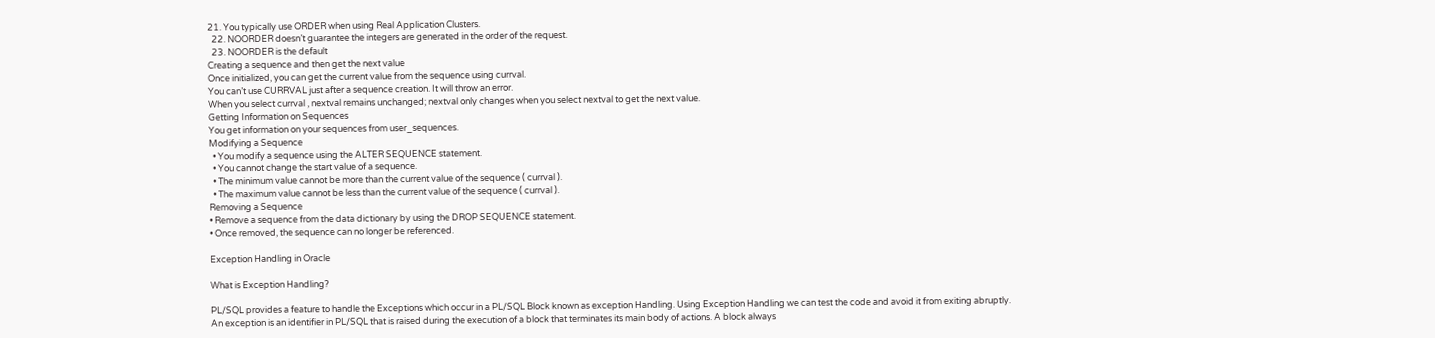21. You typically use ORDER when using Real Application Clusters.
  22. NOORDER doesn’t guarantee the integers are generated in the order of the request.
  23. NOORDER is the default
Creating a sequence and then get the next value
Once initialized, you can get the current value from the sequence using currval.
You can’t use CURRVAL just after a sequence creation. It will throw an error.
When you select currval , nextval remains unchanged; nextval only changes when you select nextval to get the next value.
Getting Information on Sequences
You get information on your sequences from user_sequences.
Modifying a Sequence
  • You modify a sequence using the ALTER SEQUENCE statement.
  • You cannot change the start value of a sequence.
  • The minimum value cannot be more than the current value of the sequence ( currval ).
  • The maximum value cannot be less than the current value of the sequence ( currval ).
Removing a Sequence
• Remove a sequence from the data dictionary by using the DROP SEQUENCE statement.
• Once removed, the sequence can no longer be referenced.

Exception Handling in Oracle

What is Exception Handling?

PL/SQL provides a feature to handle the Exceptions which occur in a PL/SQL Block known as exception Handling. Using Exception Handling we can test the code and avoid it from exiting abruptly.
An exception is an identifier in PL/SQL that is raised during the execution of a block that terminates its main body of actions. A block always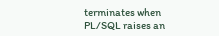terminates when PL/SQL raises an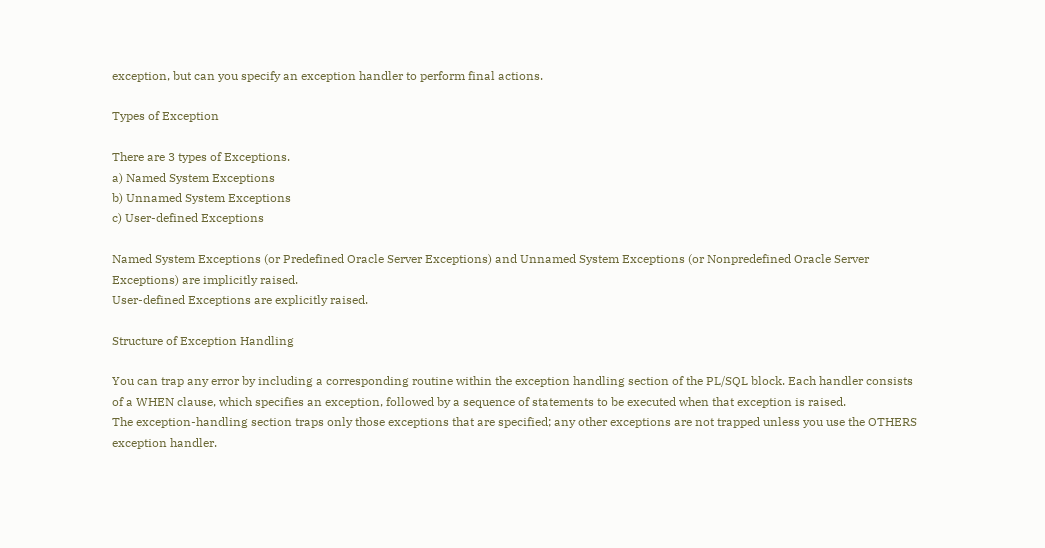exception, but can you specify an exception handler to perform final actions.

Types of Exception

There are 3 types of Exceptions.
a) Named System Exceptions
b) Unnamed System Exceptions
c) User-defined Exceptions

Named System Exceptions (or Predefined Oracle Server Exceptions) and Unnamed System Exceptions (or Nonpredefined Oracle Server Exceptions) are implicitly raised.
User-defined Exceptions are explicitly raised.

Structure of Exception Handling

You can trap any error by including a corresponding routine within the exception handling section of the PL/SQL block. Each handler consists of a WHEN clause, which specifies an exception, followed by a sequence of statements to be executed when that exception is raised.
The exception-handling section traps only those exceptions that are specified; any other exceptions are not trapped unless you use the OTHERS exception handler.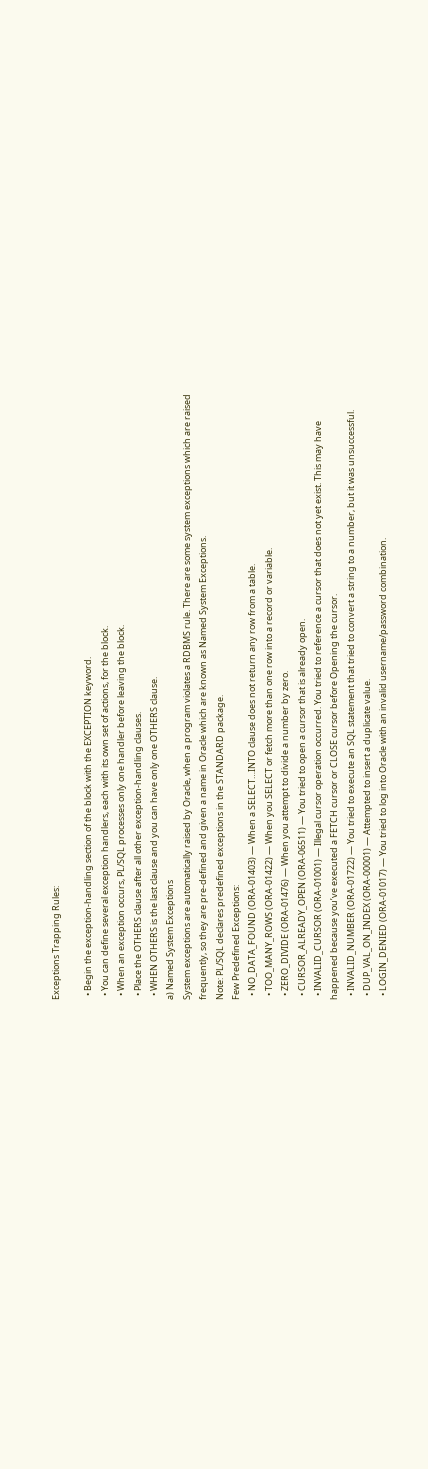Exceptions Trapping Rules:

  • Begin the exception-handling section of the block with the EXCEPTION keyword.
  • You can define several exception handlers, each with its own set of actions, for the block.
  • When an exception occurs, PL/SQL processes only one handler before leaving the block.
  • Place the OTHERS clause after all other exception-handling clauses.
  • WHEN OTHERS is the last clause and you can have only one OTHERS clause.
a) Named System Exceptions
System exceptions are automatically raised by Oracle, when a program violates a RDBMS rule. There are some system exceptions which are raised frequently, so they are pre-defined and given a name in Oracle which are known as Named System Exceptions.
Note: PL/SQL declares predefined exceptions in the STANDARD package.
Few Predefined Exceptions:
  • NO_DATA_FOUND (ORA-01403) — When a SELECT…INTO clause does not return any row from a table.
  • TOO_MANY_ROWS (ORA-01422) — When you SELECT or fetch more than one row into a record or variable.
  • ZERO_DIVIDE (ORA-01476) — When you attempt to divide a number by zero.
  • CURSOR_ALREADY_OPEN (ORA-06511) — You tried to open a cursor that is already open.
  • INVALID_CURSOR (ORA-01001) — Illegal cursor operation occurred. You tried to reference a cursor that does not yet exist. This may have happened because you’ve executed a FETCH cursor or CLOSE cursor before Opening the cursor.
  • INVALID_NUMBER (ORA-01722) — You tried to execute an SQL statement that tried to convert a string to a number, but it was unsuccessful.
  • DUP_VAL_ON_INDEX (ORA-00001) — Attempted to insert a duplicate value.
  • LOGIN_DENIED (ORA-01017) — You tried to log into Oracle with an invalid username/password combination.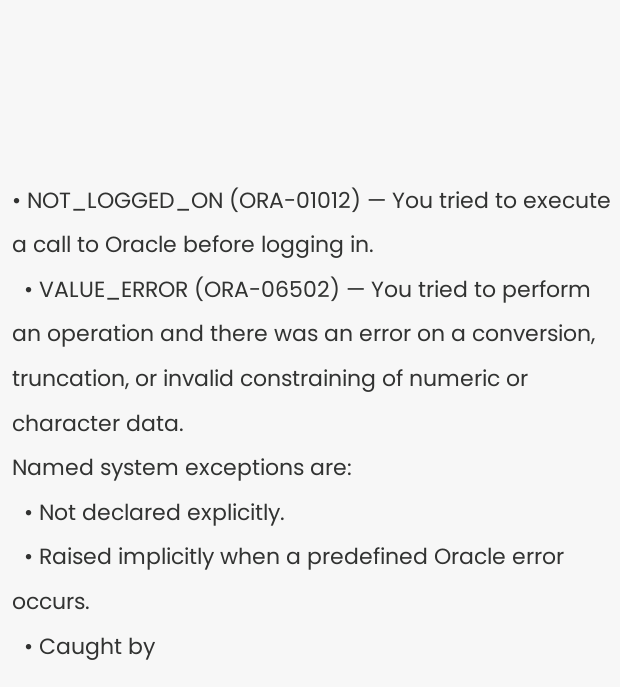• NOT_LOGGED_ON (ORA-01012) — You tried to execute a call to Oracle before logging in.
  • VALUE_ERROR (ORA-06502) — You tried to perform an operation and there was an error on a conversion, truncation, or invalid constraining of numeric or character data.
Named system exceptions are:
  • Not declared explicitly.
  • Raised implicitly when a predefined Oracle error occurs.
  • Caught by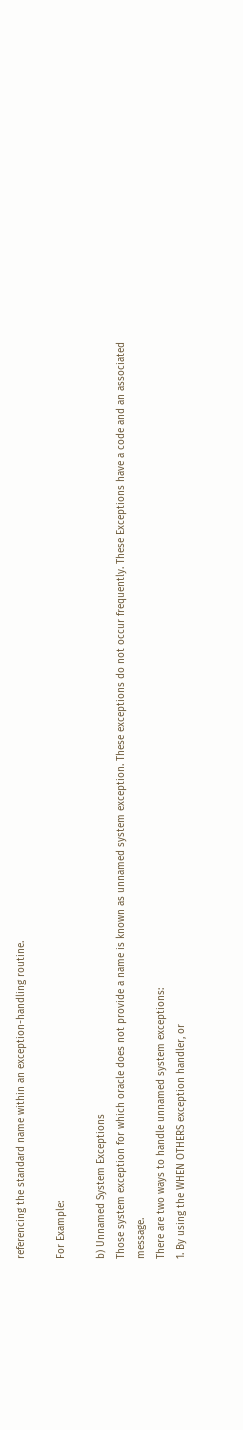referencing the standard name within an exception-handling routine.

For Example:

b) Unnamed System Exceptions
Those system exception for which oracle does not provide a name is known as unnamed system exception. These exceptions do not occur frequently. These Exceptions have a code and an associated message.
There are two ways to handle unnamed system exceptions:
1. By using the WHEN OTHERS exception handler, or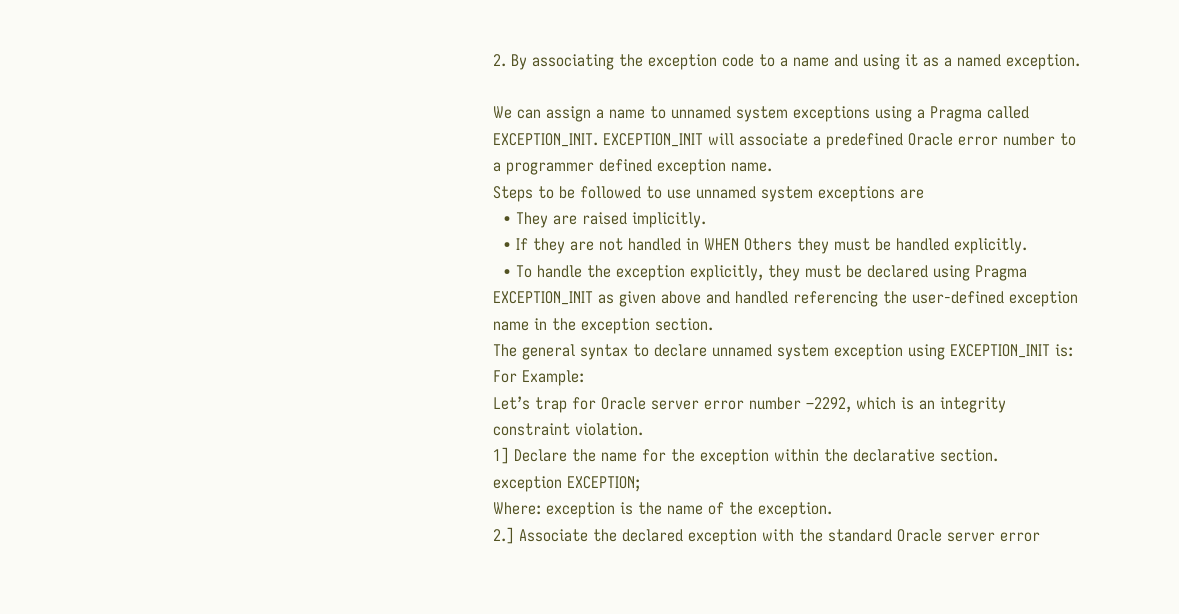2. By associating the exception code to a name and using it as a named exception.

We can assign a name to unnamed system exceptions using a Pragma called EXCEPTION_INIT. EXCEPTION_INIT will associate a predefined Oracle error number to a programmer defined exception name.
Steps to be followed to use unnamed system exceptions are
  • They are raised implicitly.
  • If they are not handled in WHEN Others they must be handled explicitly.
  • To handle the exception explicitly, they must be declared using Pragma EXCEPTION_INIT as given above and handled referencing the user-defined exception name in the exception section.
The general syntax to declare unnamed system exception using EXCEPTION_INIT is:
For Example:
Let’s trap for Oracle server error number –2292, which is an integrity constraint violation.
1] Declare the name for the exception within the declarative section.
exception EXCEPTION;
Where: exception is the name of the exception.
2.] Associate the declared exception with the standard Oracle server error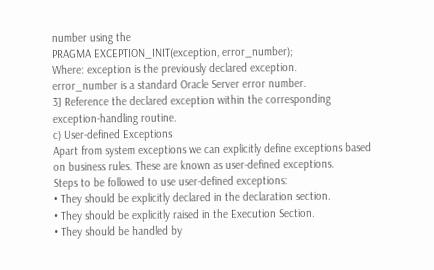number using the
PRAGMA EXCEPTION_INIT(exception, error_number);
Where: exception is the previously declared exception.
error_number is a standard Oracle Server error number.
3] Reference the declared exception within the corresponding exception-handling routine.
c) User-defined Exceptions
Apart from system exceptions we can explicitly define exceptions based on business rules. These are known as user-defined exceptions.
Steps to be followed to use user-defined exceptions:
• They should be explicitly declared in the declaration section.
• They should be explicitly raised in the Execution Section.
• They should be handled by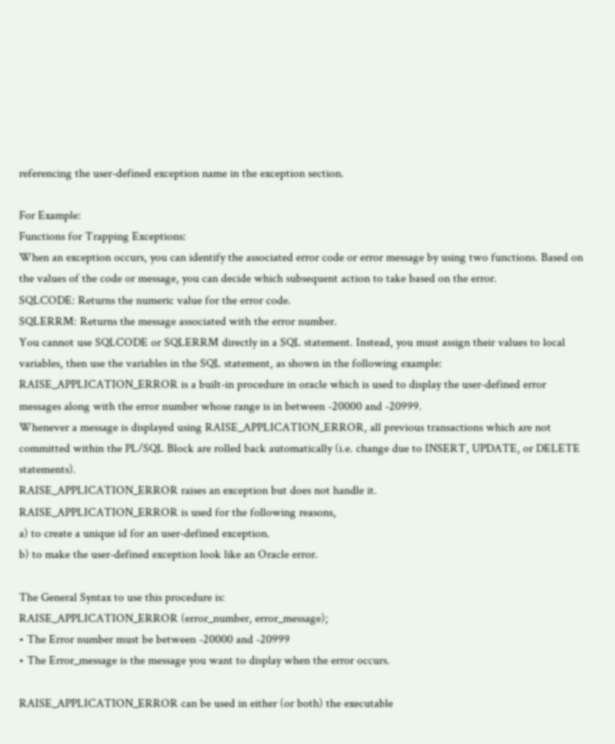referencing the user-defined exception name in the exception section.

For Example:
Functions for Trapping Exceptions:
When an exception occurs, you can identify the associated error code or error message by using two functions. Based on the values of the code or message, you can decide which subsequent action to take based on the error.
SQLCODE: Returns the numeric value for the error code.
SQLERRM: Returns the message associated with the error number.
You cannot use SQLCODE or SQLERRM directly in a SQL statement. Instead, you must assign their values to local variables, then use the variables in the SQL statement, as shown in the following example:
RAISE_APPLICATION_ERROR is a built-in procedure in oracle which is used to display the user-defined error messages along with the error number whose range is in between -20000 and -20999.
Whenever a message is displayed using RAISE_APPLICATION_ERROR, all previous transactions which are not committed within the PL/SQL Block are rolled back automatically (i.e. change due to INSERT, UPDATE, or DELETE statements).
RAISE_APPLICATION_ERROR raises an exception but does not handle it.
RAISE_APPLICATION_ERROR is used for the following reasons,
a) to create a unique id for an user-defined exception.
b) to make the user-defined exception look like an Oracle error.

The General Syntax to use this procedure is:
RAISE_APPLICATION_ERROR (error_number, error_message);
• The Error number must be between -20000 and -20999
• The Error_message is the message you want to display when the error occurs.

RAISE_APPLICATION_ERROR can be used in either (or both) the executable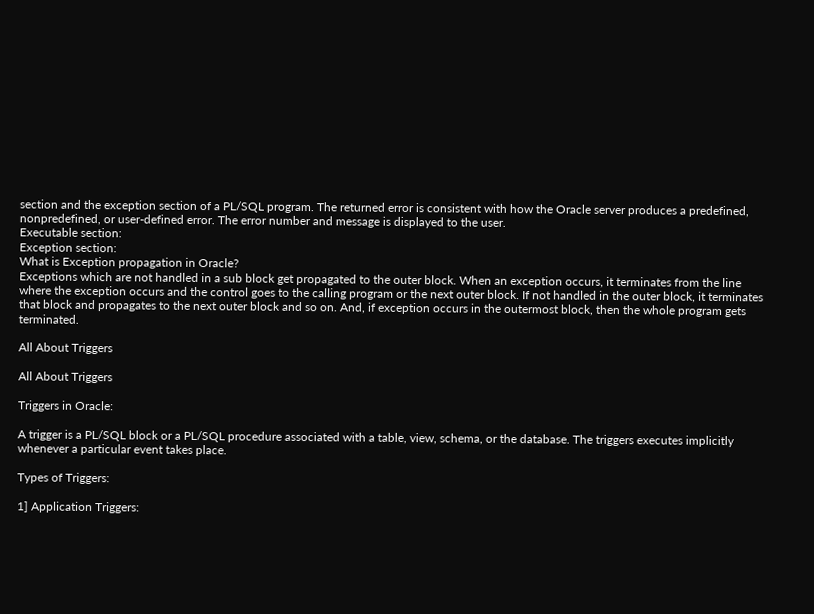section and the exception section of a PL/SQL program. The returned error is consistent with how the Oracle server produces a predefined, nonpredefined, or user-defined error. The error number and message is displayed to the user.
Executable section:
Exception section:
What is Exception propagation in Oracle?
Exceptions which are not handled in a sub block get propagated to the outer block. When an exception occurs, it terminates from the line where the exception occurs and the control goes to the calling program or the next outer block. If not handled in the outer block, it terminates that block and propagates to the next outer block and so on. And, if exception occurs in the outermost block, then the whole program gets terminated.

All About Triggers

All About Triggers

Triggers in Oracle:

A trigger is a PL/SQL block or a PL/SQL procedure associated with a table, view, schema, or the database. The triggers executes implicitly whenever a particular event takes place.

Types of Triggers:

1] Application Triggers: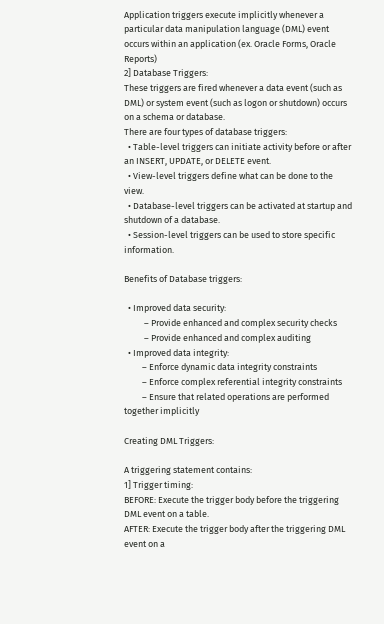Application triggers execute implicitly whenever a particular data manipulation language (DML) event occurs within an application (ex. Oracle Forms, Oracle Reports)
2] Database Triggers:
These triggers are fired whenever a data event (such as DML) or system event (such as logon or shutdown) occurs on a schema or database.
There are four types of database triggers:
  • Table-level triggers can initiate activity before or after an INSERT, UPDATE, or DELETE event.
  • View-level triggers define what can be done to the view.
  • Database-level triggers can be activated at startup and shutdown of a database.
  • Session-level triggers can be used to store specific information.

Benefits of Database triggers:

  • Improved data security:
          – Provide enhanced and complex security checks
          – Provide enhanced and complex auditing
  • Improved data integrity:
         – Enforce dynamic data integrity constraints
         – Enforce complex referential integrity constraints
         – Ensure that related operations are performed together implicitly

Creating DML Triggers:

A triggering statement contains:
1] Trigger timing:
BEFORE: Execute the trigger body before the triggering DML event on a table.
AFTER: Execute the trigger body after the triggering DML event on a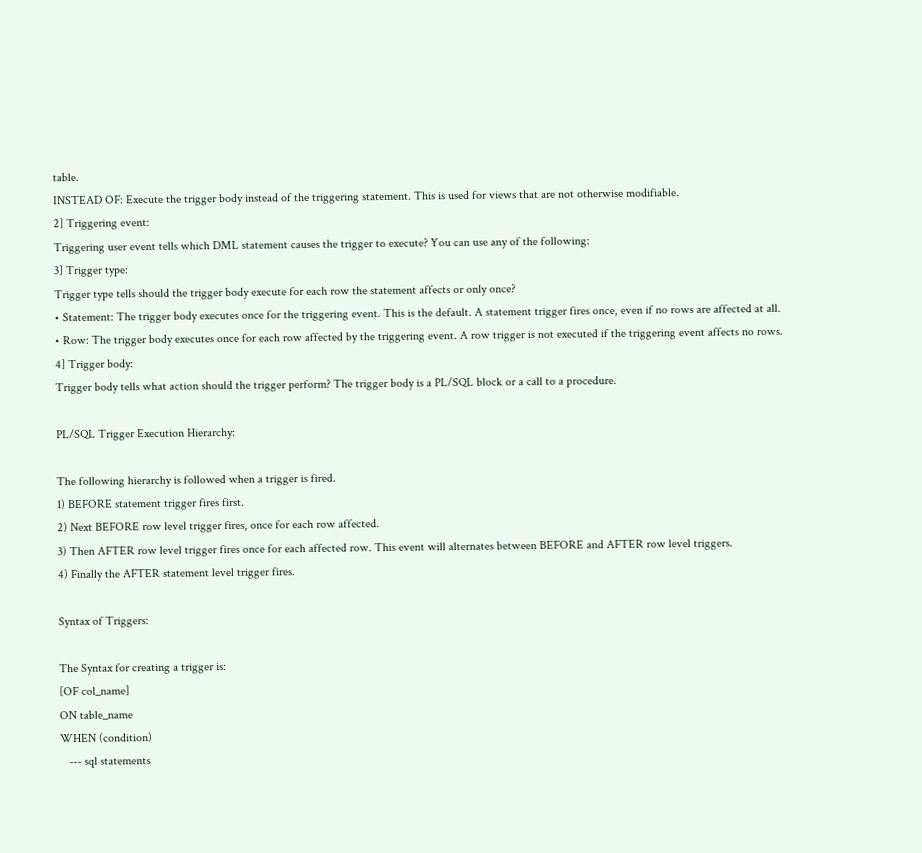table.
INSTEAD OF: Execute the trigger body instead of the triggering statement. This is used for views that are not otherwise modifiable.
2] Triggering event:
Triggering user event tells which DML statement causes the trigger to execute? You can use any of the following:
3] Trigger type:
Trigger type tells should the trigger body execute for each row the statement affects or only once?
• Statement: The trigger body executes once for the triggering event. This is the default. A statement trigger fires once, even if no rows are affected at all.
• Row: The trigger body executes once for each row affected by the triggering event. A row trigger is not executed if the triggering event affects no rows.
4] Trigger body:
Trigger body tells what action should the trigger perform? The trigger body is a PL/SQL block or a call to a procedure.

PL/SQL Trigger Execution Hierarchy:

The following hierarchy is followed when a trigger is fired.
1) BEFORE statement trigger fires first.
2) Next BEFORE row level trigger fires, once for each row affected.
3) Then AFTER row level trigger fires once for each affected row. This event will alternates between BEFORE and AFTER row level triggers.
4) Finally the AFTER statement level trigger fires.

Syntax of Triggers:

The Syntax for creating a trigger is:
[OF col_name]
ON table_name
WHEN (condition)
   --- sql statements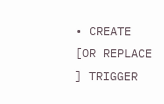• CREATE [OR REPLACE ] TRIGGER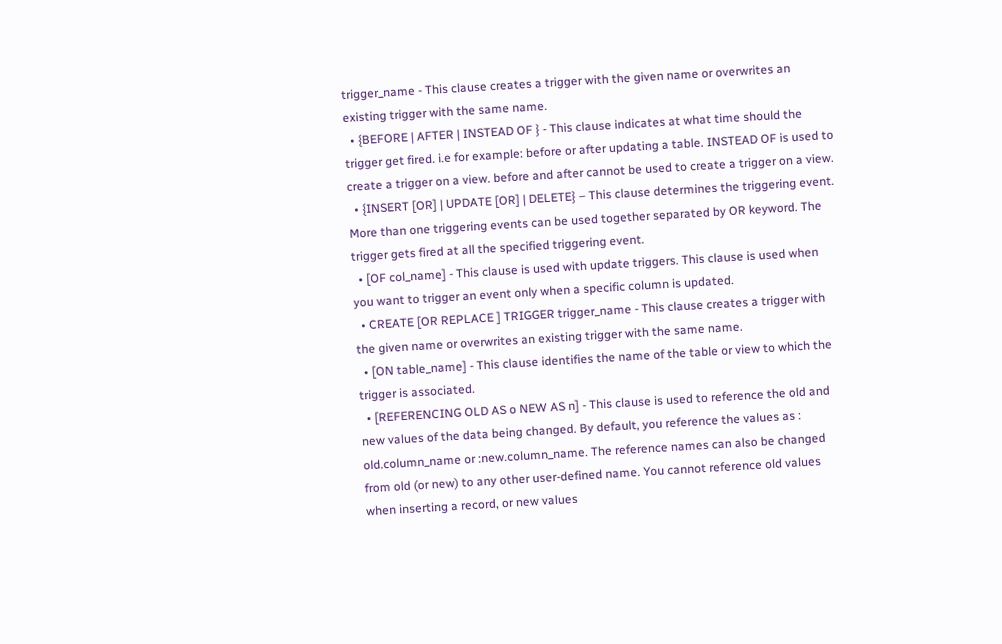trigger_name - This clause creates a trigger with the given name or overwrites an existing trigger with the same name.
  • {BEFORE | AFTER | INSTEAD OF } - This clause indicates at what time should the trigger get fired. i.e for example: before or after updating a table. INSTEAD OF is used to create a trigger on a view. before and after cannot be used to create a trigger on a view.
  • {INSERT [OR] | UPDATE [OR] | DELETE} – This clause determines the triggering event. More than one triggering events can be used together separated by OR keyword. The trigger gets fired at all the specified triggering event.
  • [OF col_name] - This clause is used with update triggers. This clause is used when you want to trigger an event only when a specific column is updated.
  • CREATE [OR REPLACE ] TRIGGER trigger_name - This clause creates a trigger with the given name or overwrites an existing trigger with the same name.
  • [ON table_name] - This clause identifies the name of the table or view to which the trigger is associated.
  • [REFERENCING OLD AS o NEW AS n] - This clause is used to reference the old and new values of the data being changed. By default, you reference the values as : old.column_name or :new.column_name. The reference names can also be changed from old (or new) to any other user-defined name. You cannot reference old values when inserting a record, or new values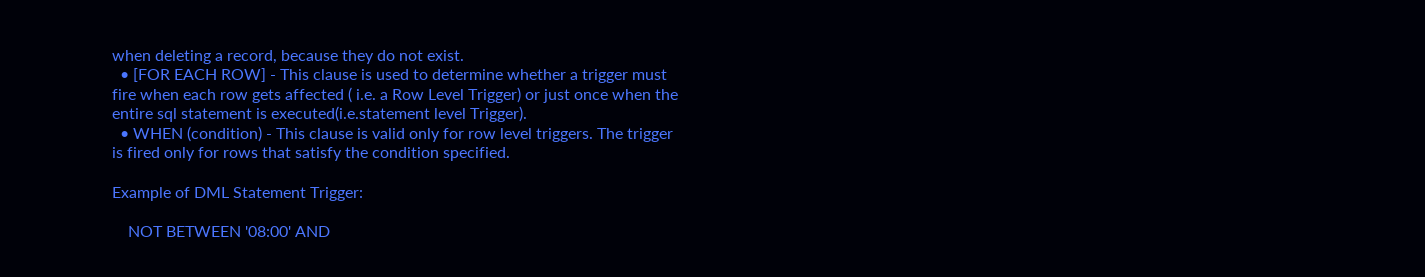when deleting a record, because they do not exist.
  • [FOR EACH ROW] - This clause is used to determine whether a trigger must fire when each row gets affected ( i.e. a Row Level Trigger) or just once when the entire sql statement is executed(i.e.statement level Trigger).
  • WHEN (condition) - This clause is valid only for row level triggers. The trigger is fired only for rows that satisfy the condition specified.

Example of DML Statement Trigger:

    NOT BETWEEN '08:00' AND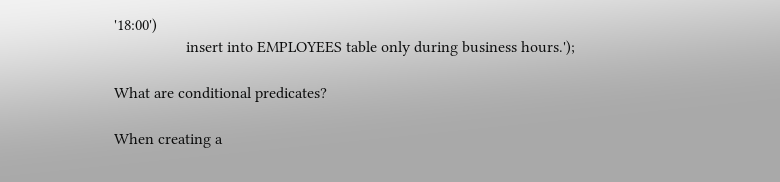'18:00')
                  insert into EMPLOYEES table only during business hours.');

What are conditional predicates?

When creating a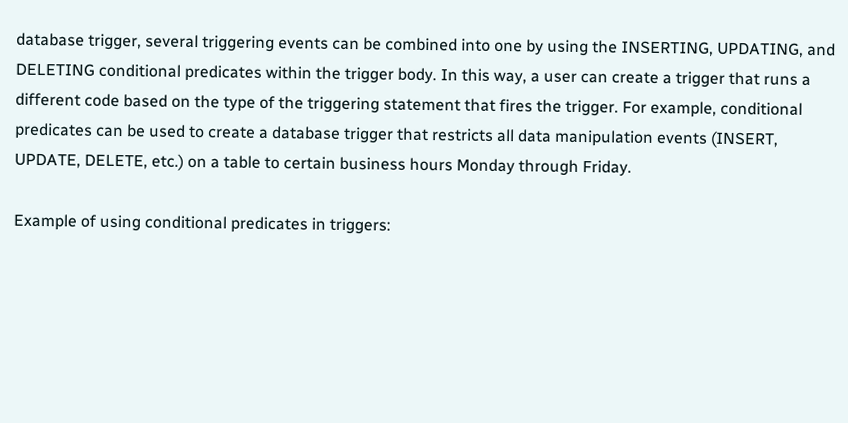database trigger, several triggering events can be combined into one by using the INSERTING, UPDATING, and DELETING conditional predicates within the trigger body. In this way, a user can create a trigger that runs a different code based on the type of the triggering statement that fires the trigger. For example, conditional predicates can be used to create a database trigger that restricts all data manipulation events (INSERT, UPDATE, DELETE, etc.) on a table to certain business hours Monday through Friday.

Example of using conditional predicates in triggers: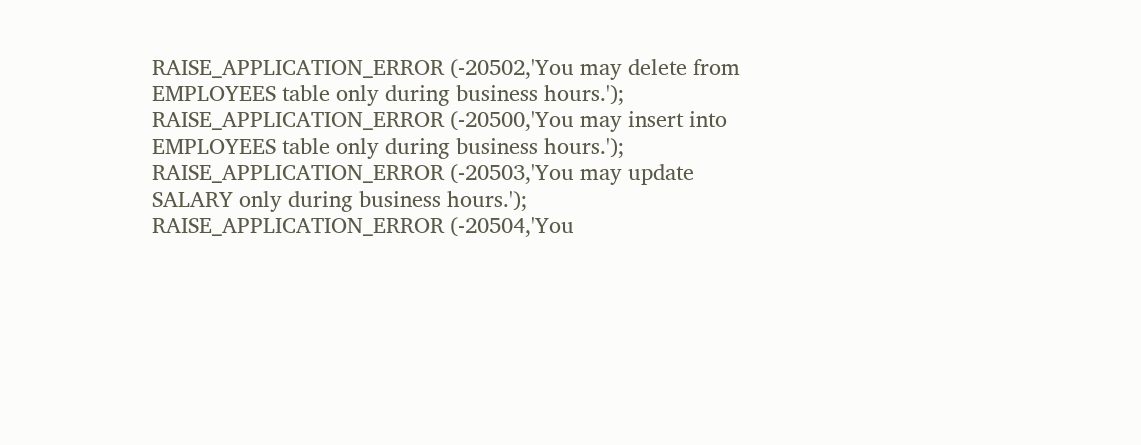RAISE_APPLICATION_ERROR (-20502,'You may delete from
EMPLOYEES table only during business hours.');
RAISE_APPLICATION_ERROR (-20500,'You may insert into
EMPLOYEES table only during business hours.');
RAISE_APPLICATION_ERROR (-20503,'You may update
SALARY only during business hours.');
RAISE_APPLICATION_ERROR (-20504,'You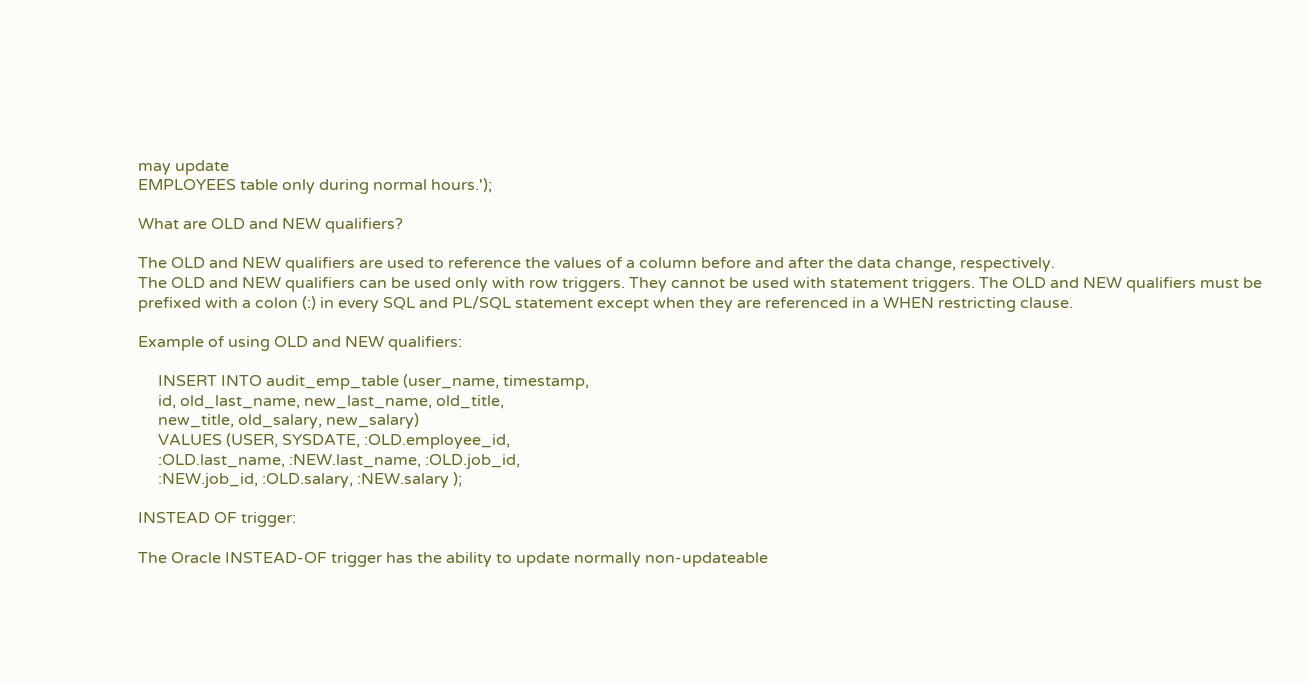may update
EMPLOYEES table only during normal hours.');

What are OLD and NEW qualifiers?

The OLD and NEW qualifiers are used to reference the values of a column before and after the data change, respectively.
The OLD and NEW qualifiers can be used only with row triggers. They cannot be used with statement triggers. The OLD and NEW qualifiers must be prefixed with a colon (:) in every SQL and PL/SQL statement except when they are referenced in a WHEN restricting clause.

Example of using OLD and NEW qualifiers:

     INSERT INTO audit_emp_table (user_name, timestamp,
     id, old_last_name, new_last_name, old_title,
     new_title, old_salary, new_salary)
     VALUES (USER, SYSDATE, :OLD.employee_id,
     :OLD.last_name, :NEW.last_name, :OLD.job_id,
     :NEW.job_id, :OLD.salary, :NEW.salary );

INSTEAD OF trigger:

The Oracle INSTEAD-OF trigger has the ability to update normally non-updateable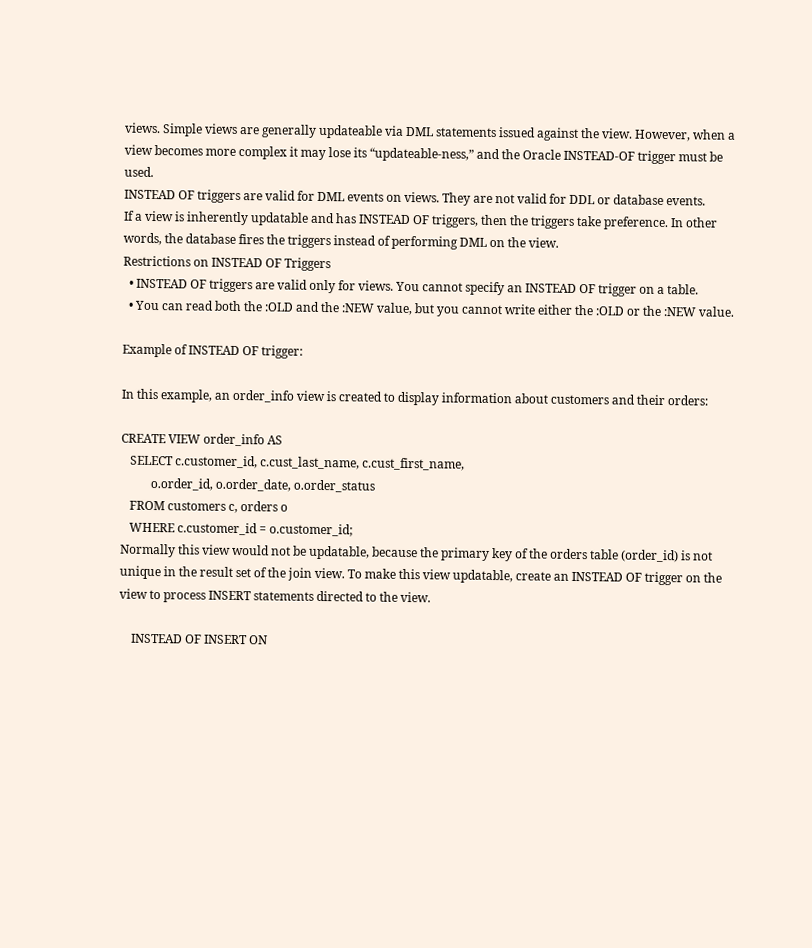views. Simple views are generally updateable via DML statements issued against the view. However, when a view becomes more complex it may lose its “updateable-ness,” and the Oracle INSTEAD-OF trigger must be used.
INSTEAD OF triggers are valid for DML events on views. They are not valid for DDL or database events.
If a view is inherently updatable and has INSTEAD OF triggers, then the triggers take preference. In other words, the database fires the triggers instead of performing DML on the view.
Restrictions on INSTEAD OF Triggers
  • INSTEAD OF triggers are valid only for views. You cannot specify an INSTEAD OF trigger on a table.
  • You can read both the :OLD and the :NEW value, but you cannot write either the :OLD or the :NEW value.

Example of INSTEAD OF trigger:

In this example, an order_info view is created to display information about customers and their orders:

CREATE VIEW order_info AS
   SELECT c.customer_id, c.cust_last_name, c.cust_first_name,
          o.order_id, o.order_date, o.order_status
   FROM customers c, orders o
   WHERE c.customer_id = o.customer_id;
Normally this view would not be updatable, because the primary key of the orders table (order_id) is not unique in the result set of the join view. To make this view updatable, create an INSTEAD OF trigger on the view to process INSERT statements directed to the view.

    INSTEAD OF INSERT ON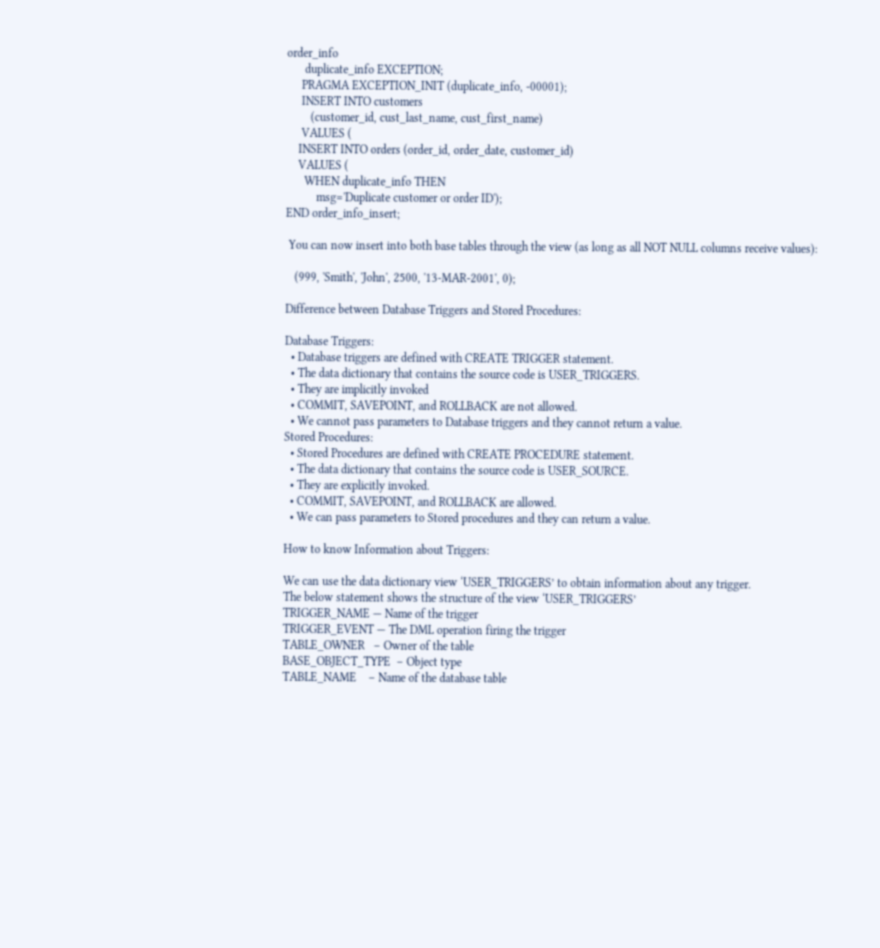order_info
      duplicate_info EXCEPTION;
     PRAGMA EXCEPTION_INIT (duplicate_info, -00001);
     INSERT INTO customers
        (customer_id, cust_last_name, cust_first_name)
     VALUES (
    INSERT INTO orders (order_id, order_date, customer_id)
    VALUES (
      WHEN duplicate_info THEN
          msg='Duplicate customer or order ID');
END order_info_insert;

 You can now insert into both base tables through the view (as long as all NOT NULL columns receive values):

   (999, 'Smith', 'John', 2500, '13-MAR-2001', 0);

Difference between Database Triggers and Stored Procedures:

Database Triggers:
  • Database triggers are defined with CREATE TRIGGER statement.
  • The data dictionary that contains the source code is USER_TRIGGERS.
  • They are implicitly invoked
  • COMMIT, SAVEPOINT, and ROLLBACK are not allowed.
  • We cannot pass parameters to Database triggers and they cannot return a value.
Stored Procedures:
  • Stored Procedures are defined with CREATE PROCEDURE statement.
  • The data dictionary that contains the source code is USER_SOURCE.
  • They are explicitly invoked.
  • COMMIT, SAVEPOINT, and ROLLBACK are allowed.
  • We can pass parameters to Stored procedures and they can return a value.

How to know Information about Triggers:

We can use the data dictionary view ‘USER_TRIGGERS’ to obtain information about any trigger.
The below statement shows the structure of the view ‘USER_TRIGGERS’
TRIGGER_NAME — Name of the trigger
TRIGGER_EVENT — The DML operation firing the trigger
TABLE_OWNER   – Owner of the table
BASE_OBJECT_TYPE  – Object type
TABLE_NAME    – Name of the database table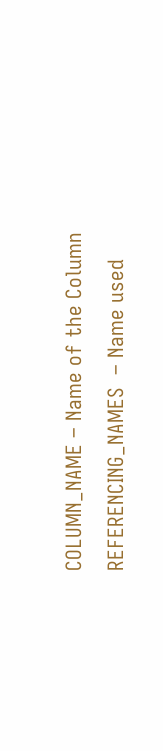COLUMN_NAME – Name of the Column
REFERENCING_NAMES  – Name used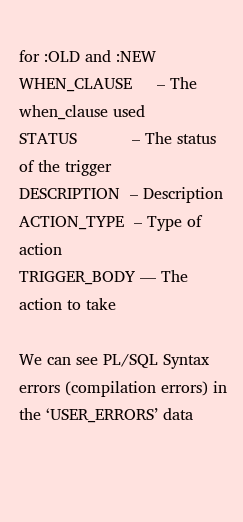for :OLD and :NEW
WHEN_CLAUSE     – The when_clause used
STATUS           – The status of the trigger
DESCRIPTION  – Description
ACTION_TYPE  – Type of action
TRIGGER_BODY — The action to take

We can see PL/SQL Syntax errors (compilation errors) in the ‘USER_ERRORS’ data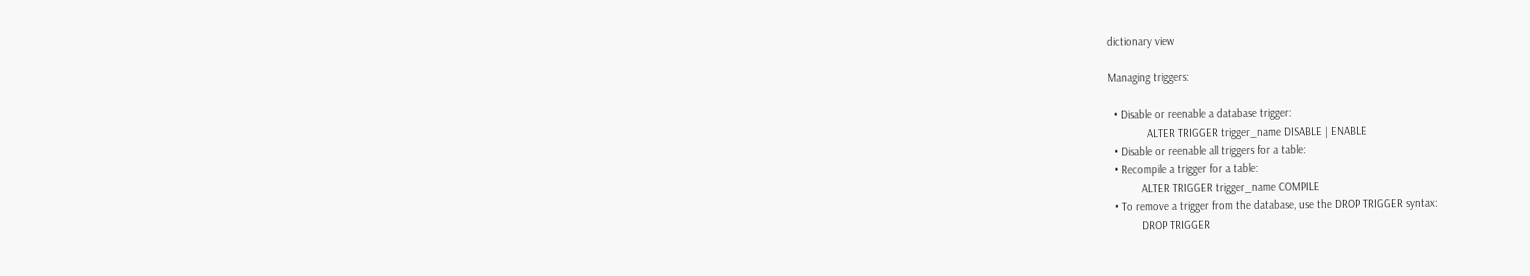dictionary view

Managing triggers:

  • Disable or reenable a database trigger:
             ALTER TRIGGER trigger_name DISABLE | ENABLE
  • Disable or reenable all triggers for a table:
  • Recompile a trigger for a table:
           ALTER TRIGGER trigger_name COMPILE
  • To remove a trigger from the database, use the DROP TRIGGER syntax:
           DROP TRIGGER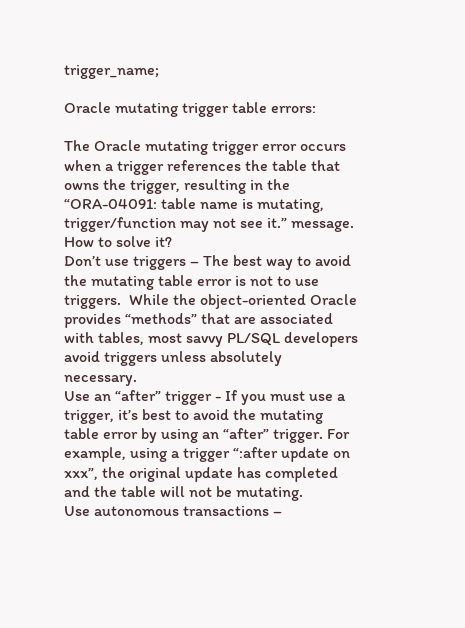trigger_name;

Oracle mutating trigger table errors:

The Oracle mutating trigger error occurs when a trigger references the table that owns the trigger, resulting in the “ORA-04091: table name is mutating, trigger/function may not see it.” message.
How to solve it?
Don’t use triggers – The best way to avoid the mutating table error is not to use triggers.  While the object-oriented Oracle provides “methods” that are associated with tables, most savvy PL/SQL developers avoid triggers unless absolutely necessary.
Use an “after” trigger - If you must use a trigger, it’s best to avoid the mutating table error by using an “after” trigger. For example, using a trigger “:after update on xxx”, the original update has completed and the table will not be mutating.
Use autonomous transactions –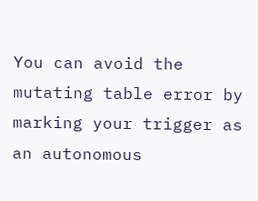You can avoid the mutating table error by marking your trigger as an autonomous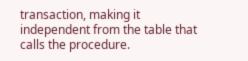transaction, making it independent from the table that calls the procedure.